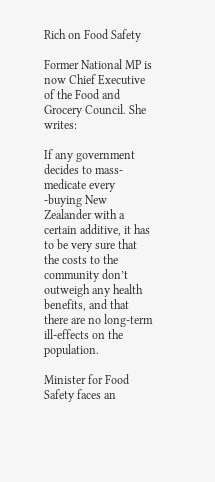Rich on Food Safety

Former National MP is now Chief Executive of the Food and Grocery Council. She writes:

If any government decides to mass-medicate every -buying New Zealander with a certain additive, it has to be very sure that the costs to the community don’t outweigh any health benefits, and that there are no long-term ill-effects on the population.

Minister for Food Safety faces an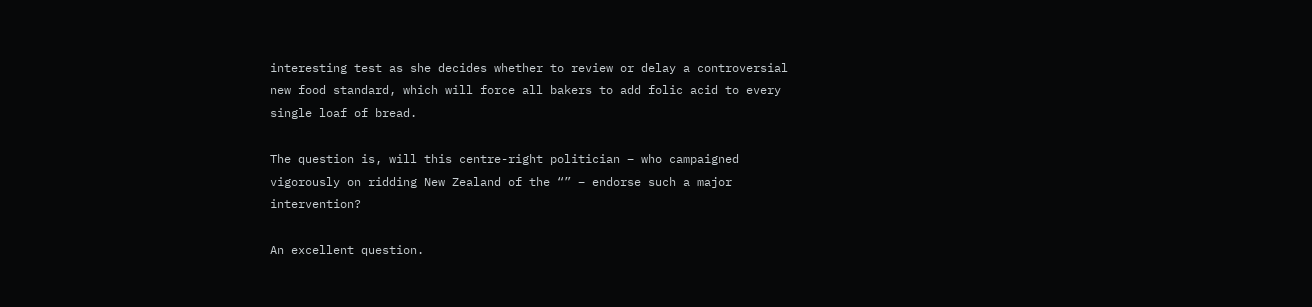interesting test as she decides whether to review or delay a controversial new food standard, which will force all bakers to add folic acid to every single loaf of bread.

The question is, will this centre-right politician – who campaigned vigorously on ridding New Zealand of the “” – endorse such a major intervention?

An excellent question.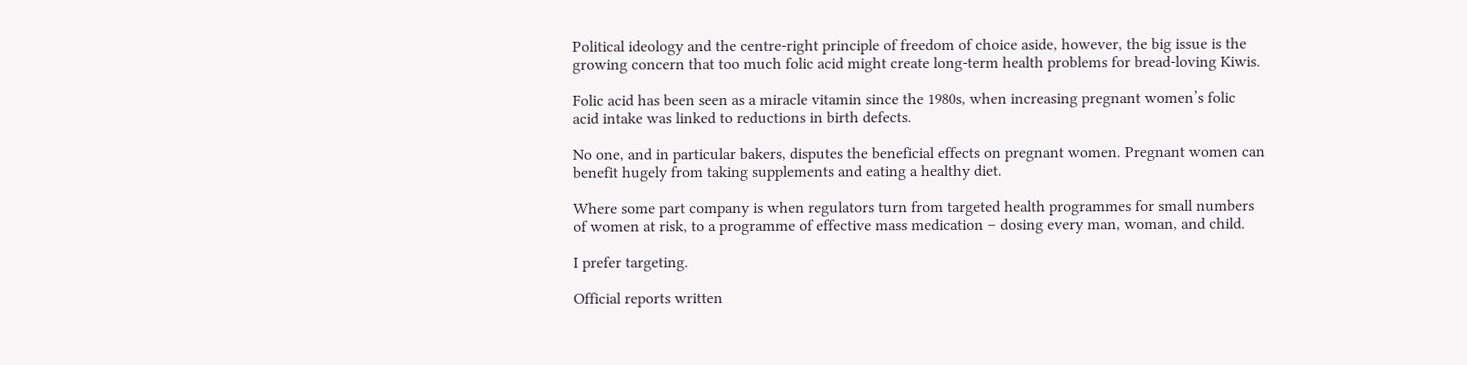Political ideology and the centre-right principle of freedom of choice aside, however, the big issue is the growing concern that too much folic acid might create long-term health problems for bread-loving Kiwis.

Folic acid has been seen as a miracle vitamin since the 1980s, when increasing pregnant women’s folic acid intake was linked to reductions in birth defects.

No one, and in particular bakers, disputes the beneficial effects on pregnant women. Pregnant women can benefit hugely from taking supplements and eating a healthy diet.

Where some part company is when regulators turn from targeted health programmes for small numbers of women at risk, to a programme of effective mass medication – dosing every man, woman, and child.

I prefer targeting.

Official reports written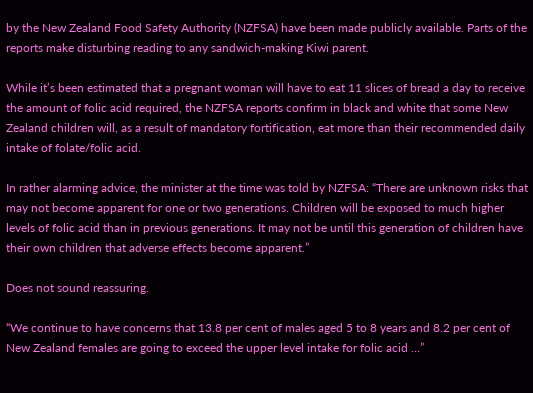by the New Zealand Food Safety Authority (NZFSA) have been made publicly available. Parts of the reports make disturbing reading to any sandwich-making Kiwi parent.

While it’s been estimated that a pregnant woman will have to eat 11 slices of bread a day to receive the amount of folic acid required, the NZFSA reports confirm in black and white that some New Zealand children will, as a result of mandatory fortification, eat more than their recommended daily intake of folate/folic acid.

In rather alarming advice, the minister at the time was told by NZFSA: “There are unknown risks that may not become apparent for one or two generations. Children will be exposed to much higher levels of folic acid than in previous generations. It may not be until this generation of children have their own children that adverse effects become apparent.”

Does not sound reassuring.

“We continue to have concerns that 13.8 per cent of males aged 5 to 8 years and 8.2 per cent of New Zealand females are going to exceed the upper level intake for folic acid …”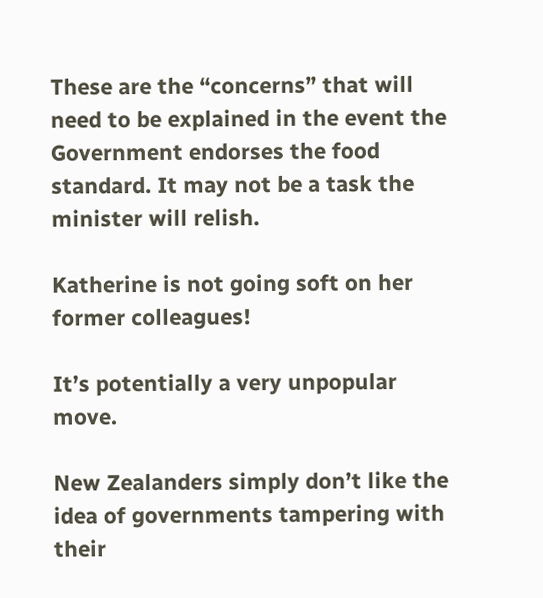These are the “concerns” that will need to be explained in the event the Government endorses the food standard. It may not be a task the minister will relish.

Katherine is not going soft on her former colleagues!

It’s potentially a very unpopular move.

New Zealanders simply don’t like the idea of governments tampering with their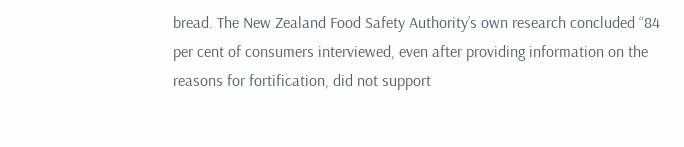bread. The New Zealand Food Safety Authority’s own research concluded “84 per cent of consumers interviewed, even after providing information on the reasons for fortification, did not support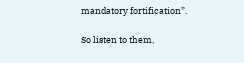mandatory fortification”.

So listen to them,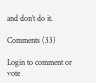and don’t do it.

Comments (33)

Login to comment or vote